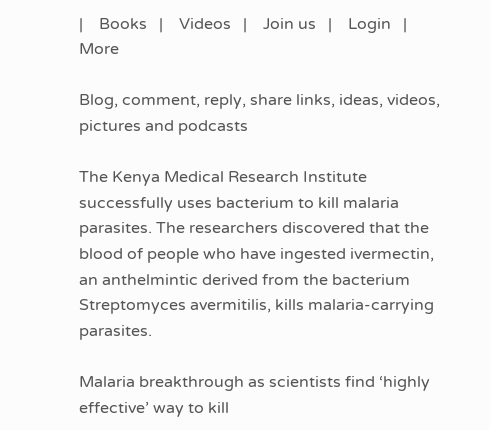|    Books   |    Videos   |    Join us   |    Login   |    More

Blog, comment, reply, share links, ideas, videos, pictures and podcasts

The Kenya Medical Research Institute successfully uses bacterium to kill malaria parasites. The researchers discovered that the blood of people who have ingested ivermectin, an anthelmintic derived from the bacterium Streptomyces avermitilis, kills malaria-carrying parasites.

Malaria breakthrough as scientists find ‘highly effective’ way to kill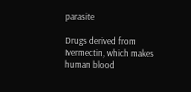parasite

Drugs derived from Ivermectin, which makes human blood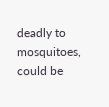deadly to mosquitoes, could be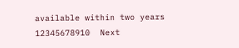available within two years
12345678910  Next